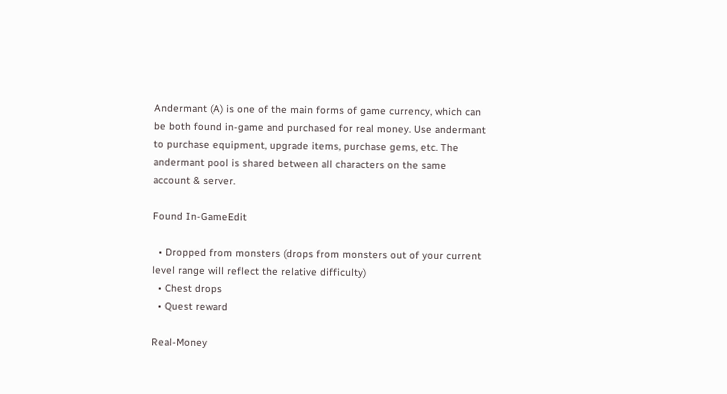Andermant (A) is one of the main forms of game currency, which can be both found in-game and purchased for real money. Use andermant to purchase equipment, upgrade items, purchase gems, etc. The andermant pool is shared between all characters on the same account & server.

Found In-GameEdit

  • Dropped from monsters (drops from monsters out of your current level range will reflect the relative difficulty)
  • Chest drops
  • Quest reward

Real-Money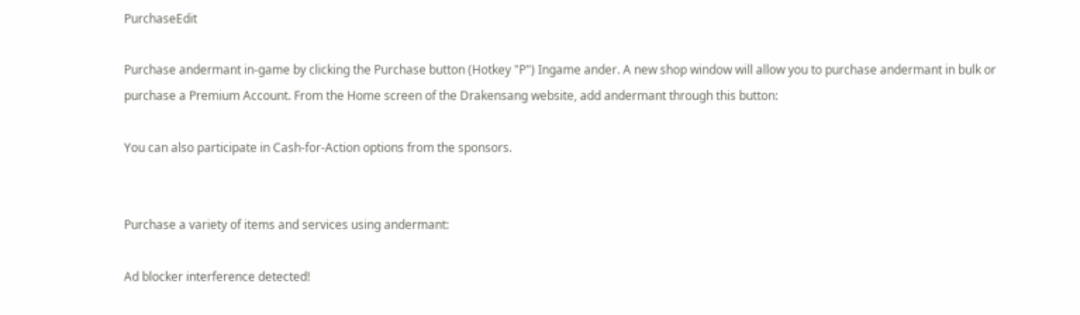PurchaseEdit

Purchase andermant in-game by clicking the Purchase button (Hotkey "P") Ingame ander. A new shop window will allow you to purchase andermant in bulk or purchase a Premium Account. From the Home screen of the Drakensang website, add andermant through this button:

You can also participate in Cash-for-Action options from the sponsors.


Purchase a variety of items and services using andermant:

Ad blocker interference detected!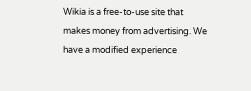Wikia is a free-to-use site that makes money from advertising. We have a modified experience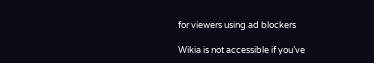for viewers using ad blockers

Wikia is not accessible if you’ve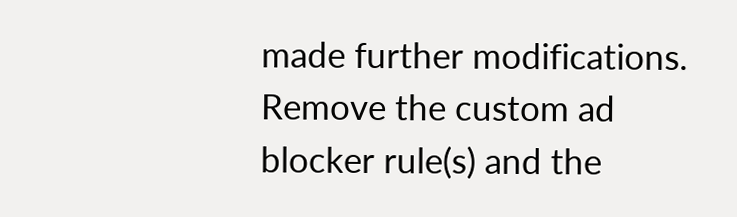made further modifications. Remove the custom ad blocker rule(s) and the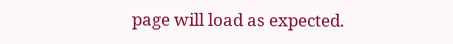page will load as expected.